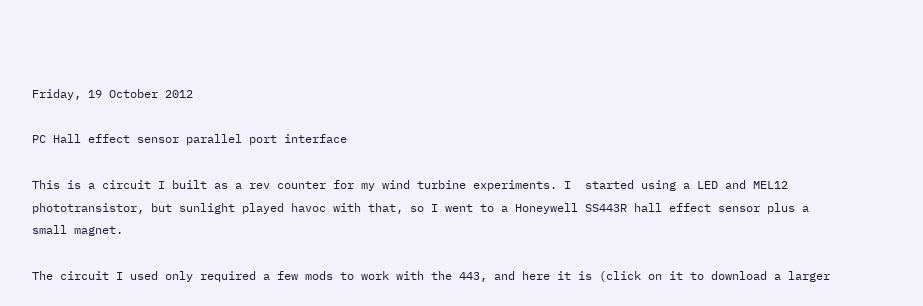Friday, 19 October 2012

PC Hall effect sensor parallel port interface

This is a circuit I built as a rev counter for my wind turbine experiments. I  started using a LED and MEL12 phototransistor, but sunlight played havoc with that, so I went to a Honeywell SS443R hall effect sensor plus a small magnet.

The circuit I used only required a few mods to work with the 443, and here it is (click on it to download a larger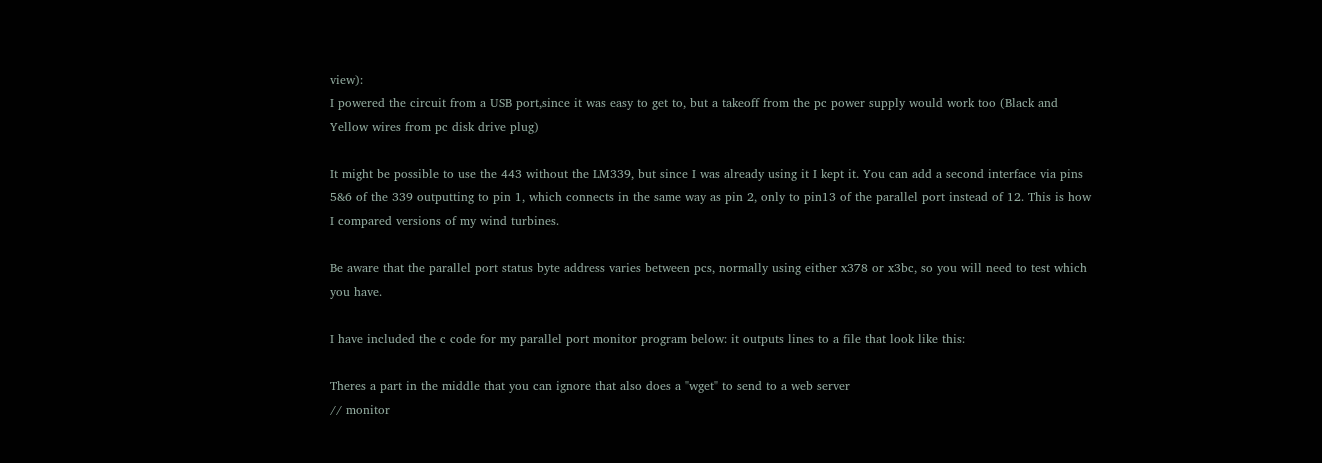view):
I powered the circuit from a USB port,since it was easy to get to, but a takeoff from the pc power supply would work too (Black and Yellow wires from pc disk drive plug)

It might be possible to use the 443 without the LM339, but since I was already using it I kept it. You can add a second interface via pins 5&6 of the 339 outputting to pin 1, which connects in the same way as pin 2, only to pin13 of the parallel port instead of 12. This is how I compared versions of my wind turbines.

Be aware that the parallel port status byte address varies between pcs, normally using either x378 or x3bc, so you will need to test which you have.

I have included the c code for my parallel port monitor program below: it outputs lines to a file that look like this:

Theres a part in the middle that you can ignore that also does a "wget" to send to a web server
// monitor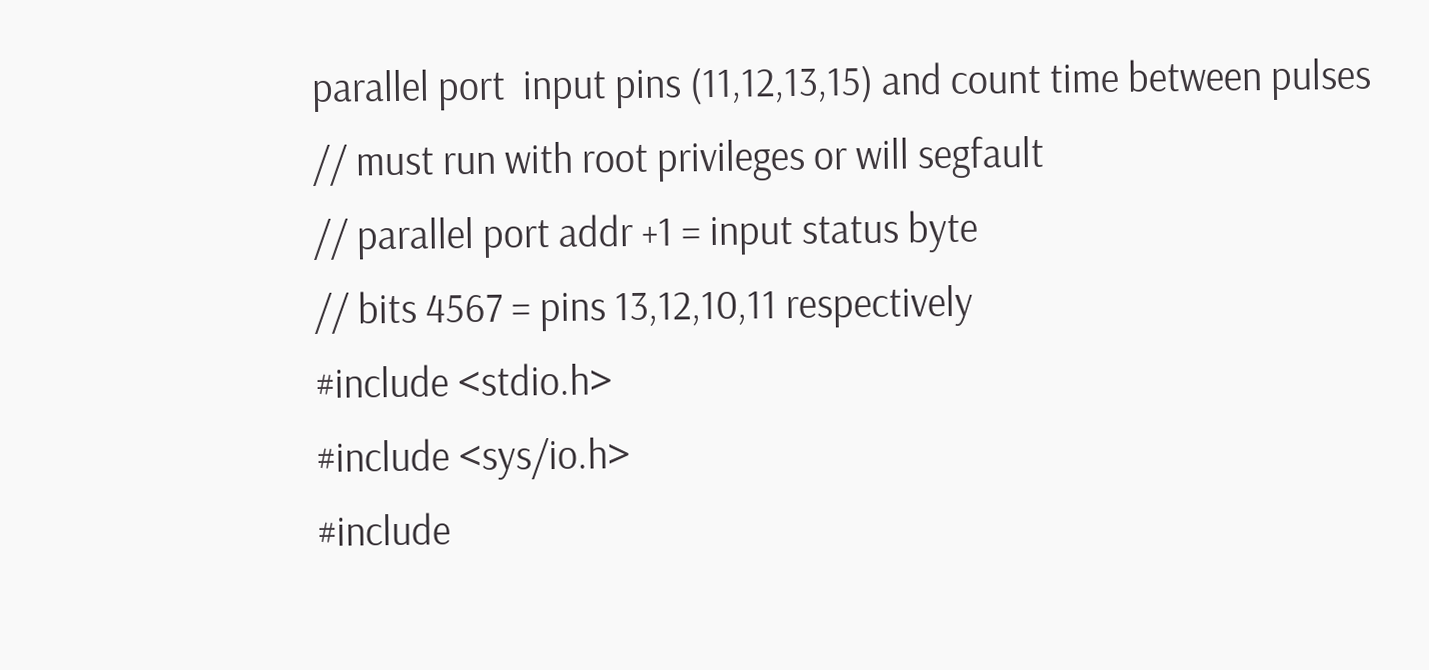parallel port  input pins (11,12,13,15) and count time between pulses
// must run with root privileges or will segfault
// parallel port addr +1 = input status byte
// bits 4567 = pins 13,12,10,11 respectively
#include <stdio.h>
#include <sys/io.h>
#include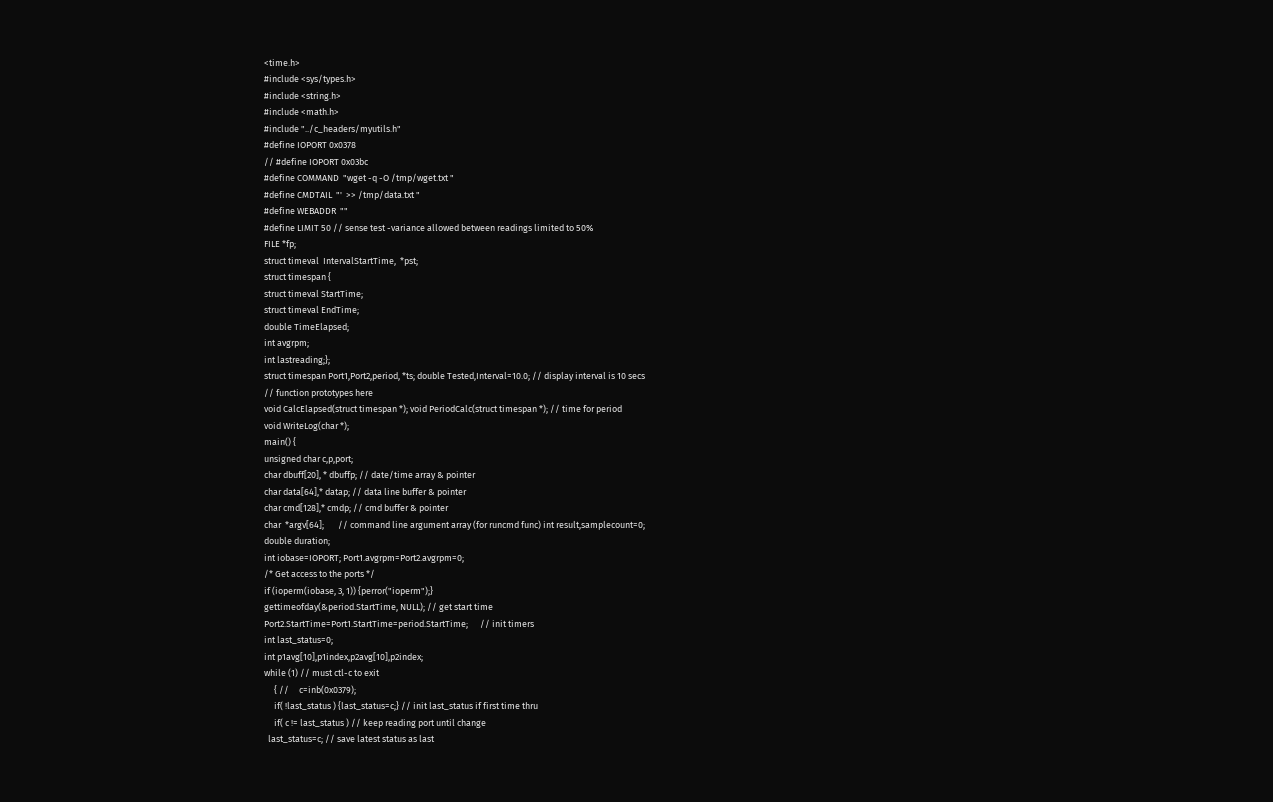<time.h>
#include <sys/types.h>
#include <string.h>
#include <math.h>
#include "../c_headers/myutils.h"
#define IOPORT 0x0378
// #define IOPORT 0x03bc
#define COMMAND  "wget -q -O /tmp/wget.txt "
#define CMDTAIL  "'  >> /tmp/data.txt "
#define WEBADDR  ""
#define LIMIT 50 // sense test -variance allowed between readings limited to 50%
FILE *fp;
struct timeval  IntervalStartTime,  *pst;
struct timespan {
struct timeval StartTime;
struct timeval EndTime;
double TimeElapsed;
int avgrpm;
int lastreading;};
struct timespan Port1,Port2,period, *ts; double Tested,Interval=10.0; // display interval is 10 secs
// function prototypes here
void CalcElapsed(struct timespan *); void PeriodCalc(struct timespan *); // time for period
void WriteLog(char *);
main() {
unsigned char c,p,port;
char dbuff[20], * dbuffp; // date/time array & pointer
char data[64],* datap; // data line buffer & pointer
char cmd[128],* cmdp; // cmd buffer & pointer
char  *argv[64];       // command line argument array (for runcmd func) int result,samplecount=0;
double duration;
int iobase=IOPORT; Port1.avgrpm=Port2.avgrpm=0;
/* Get access to the ports */
if (ioperm(iobase, 3, 1)) {perror("ioperm");}
gettimeofday(&period.StartTime, NULL); // get start time
Port2.StartTime=Port1.StartTime=period.StartTime;      // init timers
int last_status=0;
int p1avg[10],p1index,p2avg[10],p2index;
while (1) // must ctl-c to exit
     { //     c=inb(0x0379);
     if( !last_status ) {last_status=c;} // init last_status if first time thru
     if( c != last_status ) // keep reading port until change
  last_status=c; // save latest status as last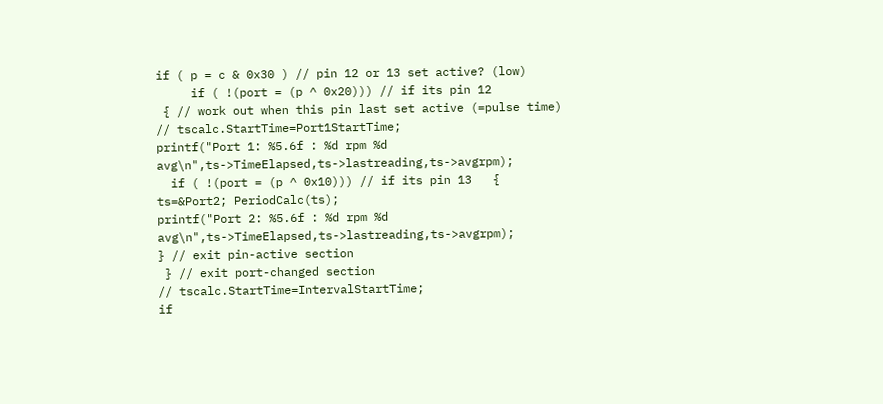if ( p = c & 0x30 ) // pin 12 or 13 set active? (low)
     if ( !(port = (p ^ 0x20))) // if its pin 12
 { // work out when this pin last set active (=pulse time)
// tscalc.StartTime=Port1StartTime;
printf("Port 1: %5.6f : %d rpm %d avg\n",ts->TimeElapsed,ts->lastreading,ts->avgrpm);
  if ( !(port = (p ^ 0x10))) // if its pin 13   {
ts=&Port2; PeriodCalc(ts);
printf("Port 2: %5.6f : %d rpm %d avg\n",ts->TimeElapsed,ts->lastreading,ts->avgrpm);
} // exit pin-active section
 } // exit port-changed section
// tscalc.StartTime=IntervalStartTime;
if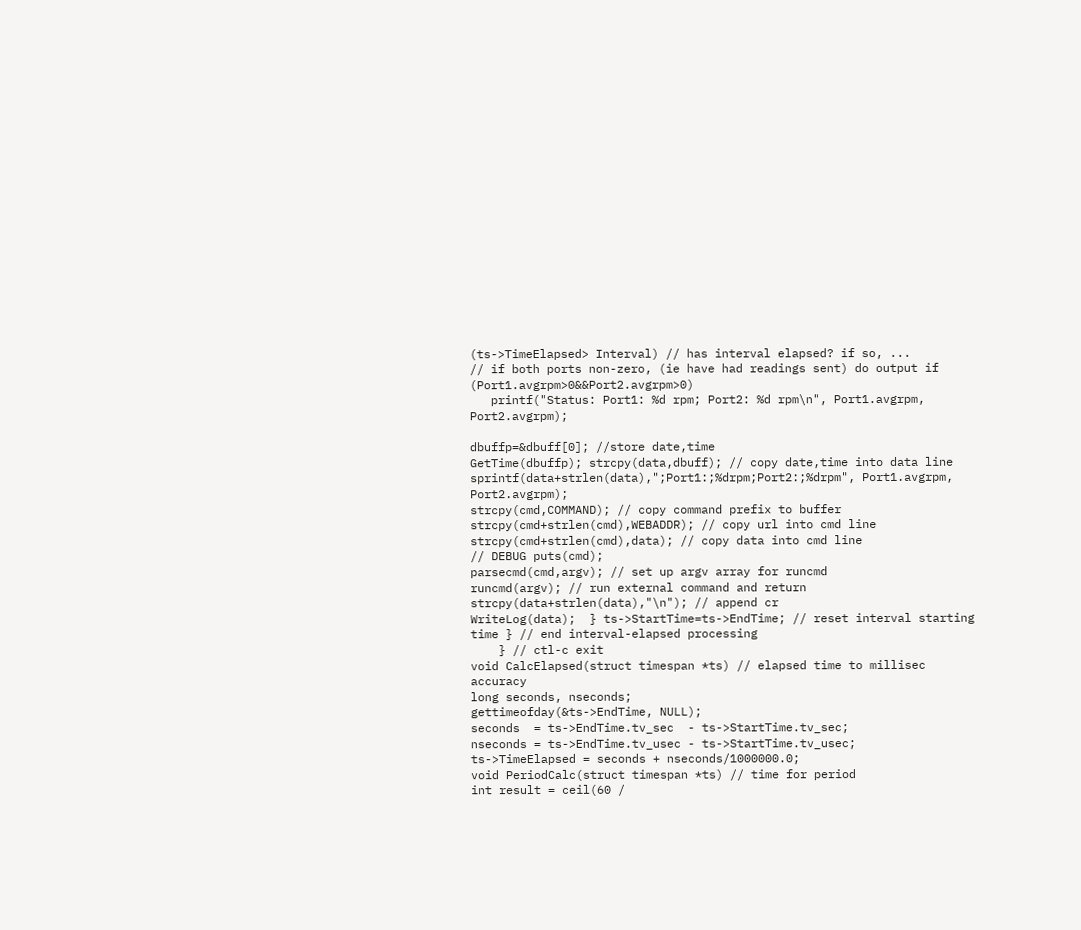(ts->TimeElapsed> Interval) // has interval elapsed? if so, ...
// if both ports non-zero, (ie have had readings sent) do output if  (Port1.avgrpm>0&&Port2.avgrpm>0)
   printf("Status: Port1: %d rpm; Port2: %d rpm\n", Port1.avgrpm, Port2.avgrpm);

dbuffp=&dbuff[0]; //store date,time
GetTime(dbuffp); strcpy(data,dbuff); // copy date,time into data line
sprintf(data+strlen(data),";Port1:;%drpm;Port2:;%drpm", Port1.avgrpm, Port2.avgrpm);
strcpy(cmd,COMMAND); // copy command prefix to buffer
strcpy(cmd+strlen(cmd),WEBADDR); // copy url into cmd line
strcpy(cmd+strlen(cmd),data); // copy data into cmd line
// DEBUG puts(cmd);
parsecmd(cmd,argv); // set up argv array for runcmd
runcmd(argv); // run external command and return
strcpy(data+strlen(data),"\n"); // append cr
WriteLog(data);  } ts->StartTime=ts->EndTime; // reset interval starting time } // end interval-elapsed processing
    } // ctl-c exit
void CalcElapsed(struct timespan *ts) // elapsed time to millisec accuracy
long seconds, nseconds;
gettimeofday(&ts->EndTime, NULL);
seconds  = ts->EndTime.tv_sec  - ts->StartTime.tv_sec;
nseconds = ts->EndTime.tv_usec - ts->StartTime.tv_usec;
ts->TimeElapsed = seconds + nseconds/1000000.0;
void PeriodCalc(struct timespan *ts) // time for period
int result = ceil(60 /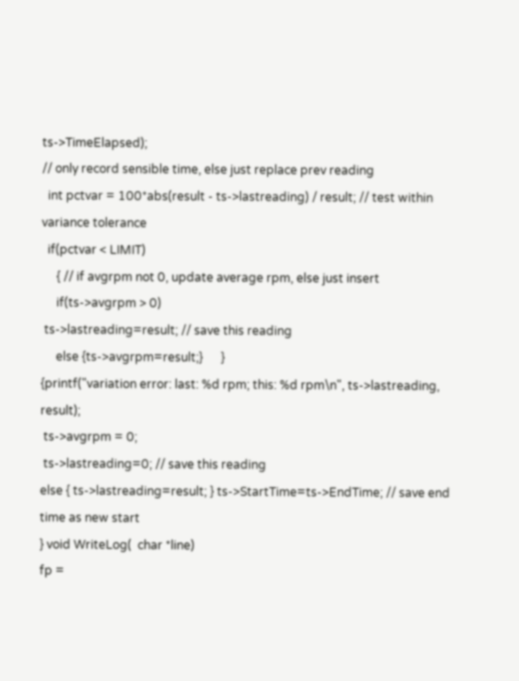ts->TimeElapsed);
// only record sensible time, else just replace prev reading
  int pctvar = 100*abs(result - ts->lastreading) / result; // test within variance tolerance
  if(pctvar < LIMIT)
     { // if avgrpm not 0, update average rpm, else just insert
     if(ts->avgrpm > 0)
 ts->lastreading=result; // save this reading
     else {ts->avgrpm=result;}      }
{printf("variation error: last: %d rpm; this: %d rpm\n", ts->lastreading, result);
 ts->avgrpm = 0;
 ts->lastreading=0; // save this reading
else { ts->lastreading=result; } ts->StartTime=ts->EndTime; // save end time as new start
} void WriteLog(  char *line)
fp =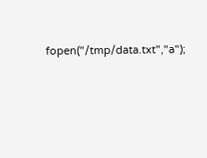fopen("/tmp/data.txt","a");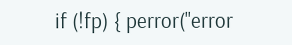if (!fp) { perror("error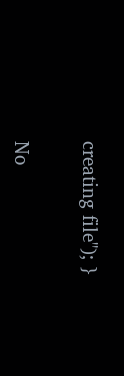creating file"); }


No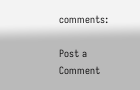comments:

Post a Comment